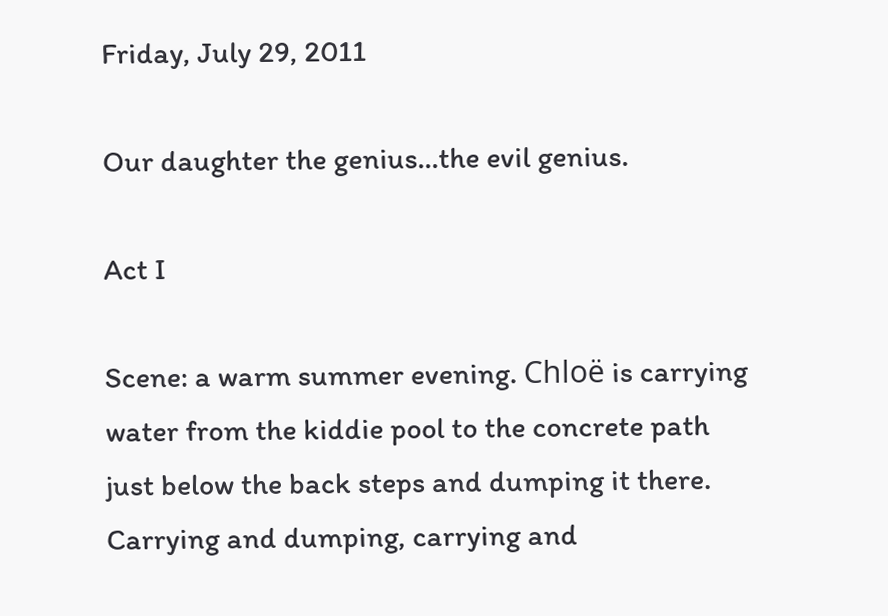Friday, July 29, 2011

Our daughter the genius...the evil genius.

Act I

Scene: a warm summer evening. Chloë is carrying water from the kiddie pool to the concrete path just below the back steps and dumping it there. Carrying and dumping, carrying and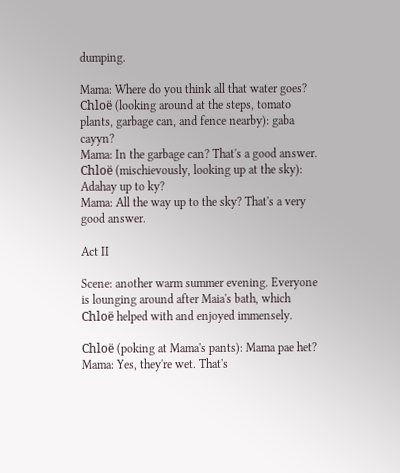dumping.

Mama: Where do you think all that water goes?
Chloë (looking around at the steps, tomato plants, garbage can, and fence nearby): gaba cayyn?
Mama: In the garbage can? That's a good answer.
Chloë (mischievously, looking up at the sky): Adahay up to ky?
Mama: All the way up to the sky? That's a very good answer.

Act II

Scene: another warm summer evening. Everyone is lounging around after Maia's bath, which Chloë helped with and enjoyed immensely.

Chloë (poking at Mama's pants): Mama pae het?
Mama: Yes, they're wet. That's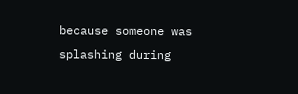because someone was splashing during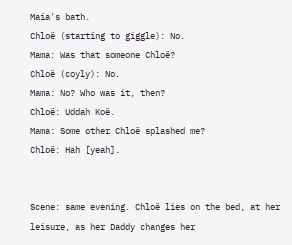Maia's bath.
Chloë (starting to giggle): No.
Mama: Was that someone Chloë?
Chloë (coyly): No.
Mama: No? Who was it, then?
Chloë: Uddah Koë.
Mama: Some other Chloë splashed me?
Chloë: Hah [yeah].


Scene: same evening. Chloë lies on the bed, at her leisure, as her Daddy changes her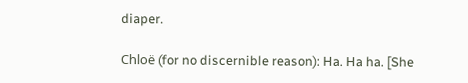diaper.

Chloë (for no discernible reason): Ha. Ha ha. [She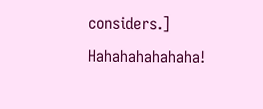considers.] Hahahahahahaha!